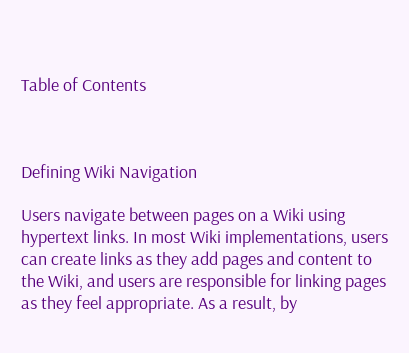Table of Contents



Defining Wiki Navigation

Users navigate between pages on a Wiki using hypertext links. In most Wiki implementations, users can create links as they add pages and content to the Wiki, and users are responsible for linking pages as they feel appropriate. As a result, by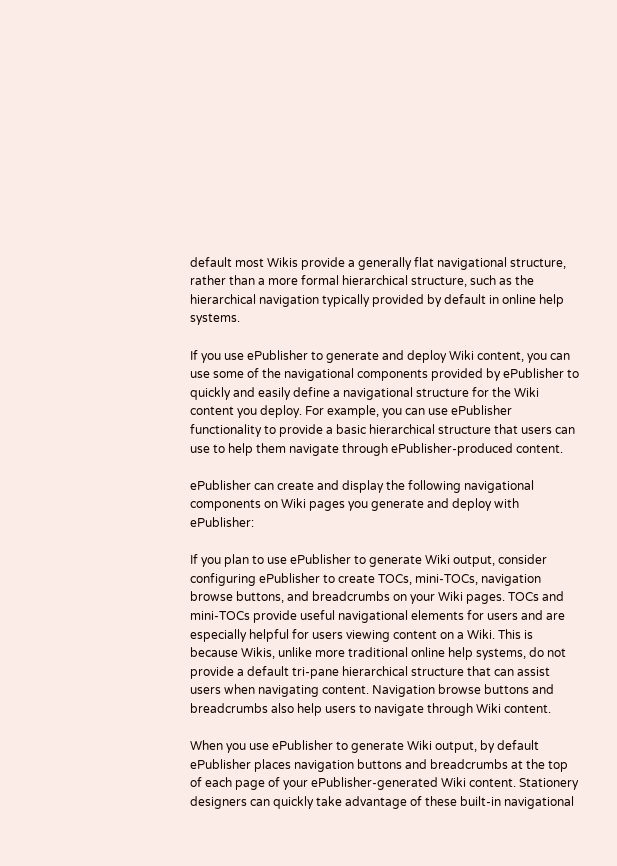default most Wikis provide a generally flat navigational structure, rather than a more formal hierarchical structure, such as the hierarchical navigation typically provided by default in online help systems.

If you use ePublisher to generate and deploy Wiki content, you can use some of the navigational components provided by ePublisher to quickly and easily define a navigational structure for the Wiki content you deploy. For example, you can use ePublisher functionality to provide a basic hierarchical structure that users can use to help them navigate through ePublisher-produced content.

ePublisher can create and display the following navigational components on Wiki pages you generate and deploy with ePublisher:

If you plan to use ePublisher to generate Wiki output, consider configuring ePublisher to create TOCs, mini-TOCs, navigation browse buttons, and breadcrumbs on your Wiki pages. TOCs and mini-TOCs provide useful navigational elements for users and are especially helpful for users viewing content on a Wiki. This is because Wikis, unlike more traditional online help systems, do not provide a default tri-pane hierarchical structure that can assist users when navigating content. Navigation browse buttons and breadcrumbs also help users to navigate through Wiki content.

When you use ePublisher to generate Wiki output, by default ePublisher places navigation buttons and breadcrumbs at the top of each page of your ePublisher-generated Wiki content. Stationery designers can quickly take advantage of these built-in navigational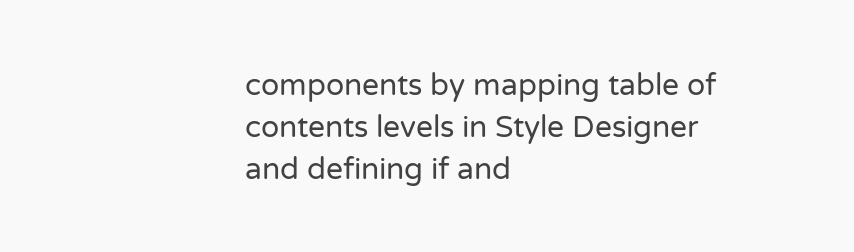components by mapping table of contents levels in Style Designer and defining if and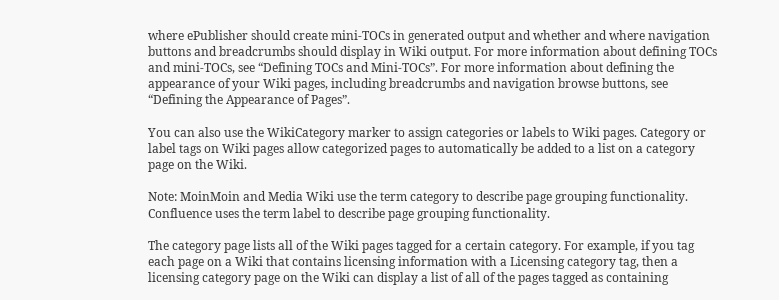where ePublisher should create mini-TOCs in generated output and whether and where navigation buttons and breadcrumbs should display in Wiki output. For more information about defining TOCs and mini-TOCs, see “Defining TOCs and Mini-TOCs”. For more information about defining the appearance of your Wiki pages, including breadcrumbs and navigation browse buttons, see “Defining the Appearance of Pages”.

You can also use the WikiCategory marker to assign categories or labels to Wiki pages. Category or label tags on Wiki pages allow categorized pages to automatically be added to a list on a category page on the Wiki.

Note: MoinMoin and Media Wiki use the term category to describe page grouping functionality. Confluence uses the term label to describe page grouping functionality.

The category page lists all of the Wiki pages tagged for a certain category. For example, if you tag each page on a Wiki that contains licensing information with a Licensing category tag, then a licensing category page on the Wiki can display a list of all of the pages tagged as containing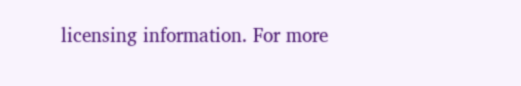licensing information. For more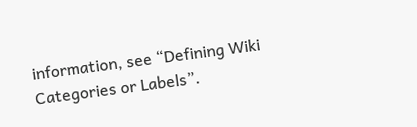information, see “Defining Wiki Categories or Labels”.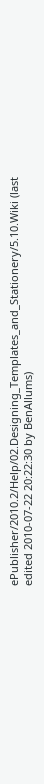ePublisher/2010.2/Help/02.Designing_Templates_and_Stationery/5.10.Wiki (last edited 2010-07-22 20:22:30 by BenAllums)